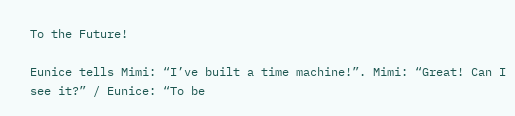To the Future!

Eunice tells Mimi: “I’ve built a time machine!”. Mimi: “Great! Can I see it?” / Eunice: “To be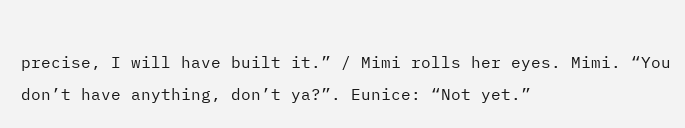precise, I will have built it.” / Mimi rolls her eyes. Mimi. “You don’t have anything, don’t ya?”. Eunice: “Not yet.”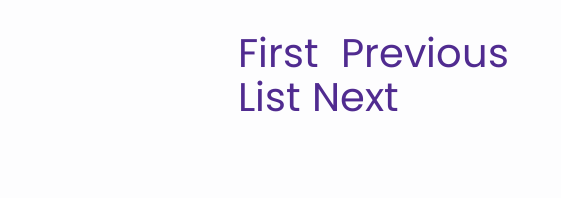First  Previous List Next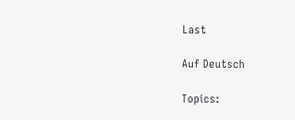Last

Auf Deutsch

Topics: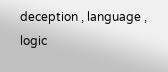deception , language , logic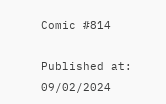Comic #814

Published at: 09/02/2024